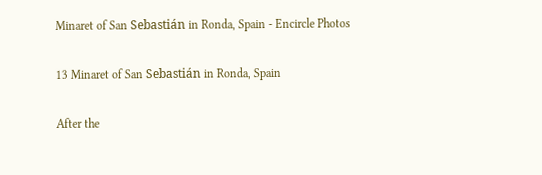Minaret of San Sebastián in Ronda, Spain - Encircle Photos

13 Minaret of San Sebastián in Ronda, Spain

After the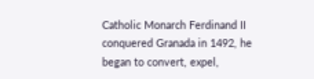Catholic Monarch Ferdinand II conquered Granada in 1492, he began to convert, expel,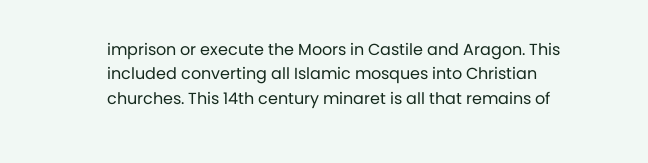imprison or execute the Moors in Castile and Aragon. This included converting all Islamic mosques into Christian churches. This 14th century minaret is all that remains of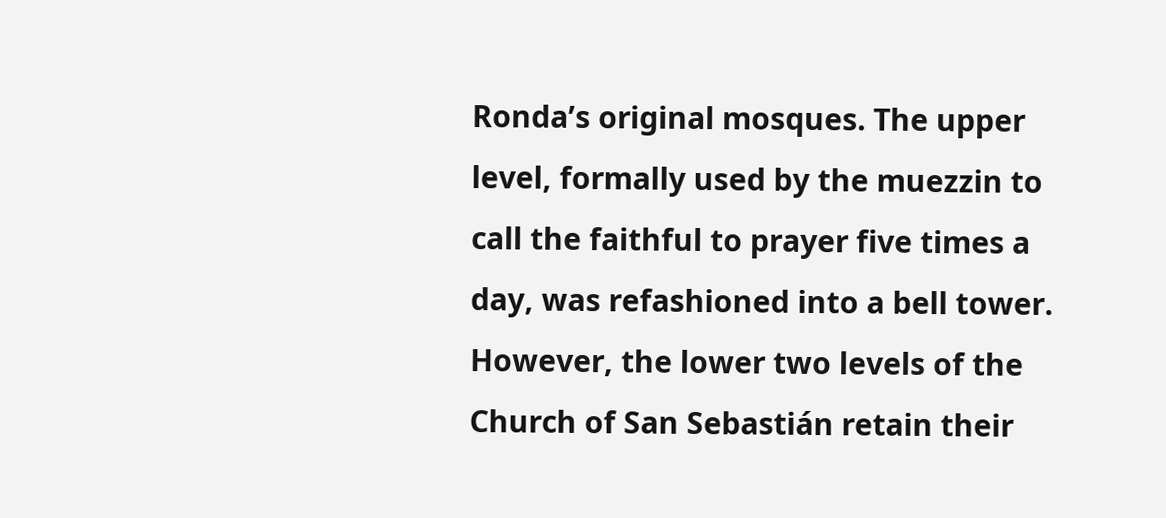Ronda’s original mosques. The upper level, formally used by the muezzin to call the faithful to prayer five times a day, was refashioned into a bell tower. However, the lower two levels of the Church of San Sebastián retain their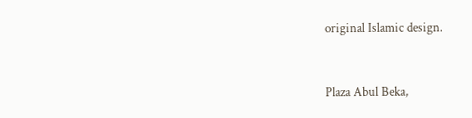original Islamic design.


Plaza Abul Beka,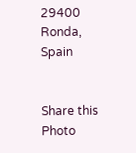29400 Ronda, Spain


Share this Photo